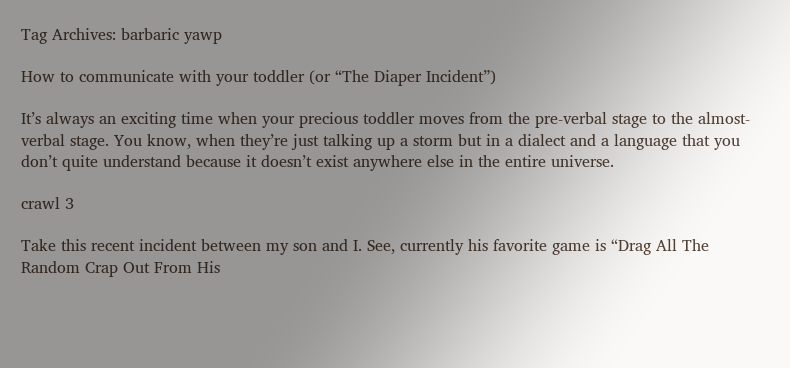Tag Archives: barbaric yawp

How to communicate with your toddler (or “The Diaper Incident”)

It’s always an exciting time when your precious toddler moves from the pre-verbal stage to the almost-verbal stage. You know, when they’re just talking up a storm but in a dialect and a language that you don’t quite understand because it doesn’t exist anywhere else in the entire universe.

crawl 3

Take this recent incident between my son and I. See, currently his favorite game is “Drag All The Random Crap Out From His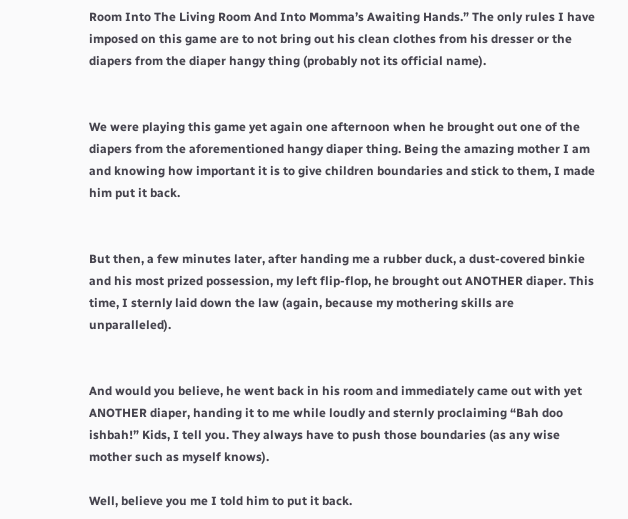Room Into The Living Room And Into Momma’s Awaiting Hands.” The only rules I have imposed on this game are to not bring out his clean clothes from his dresser or the diapers from the diaper hangy thing (probably not its official name).


We were playing this game yet again one afternoon when he brought out one of the diapers from the aforementioned hangy diaper thing. Being the amazing mother I am and knowing how important it is to give children boundaries and stick to them, I made him put it back.


But then, a few minutes later, after handing me a rubber duck, a dust-covered binkie and his most prized possession, my left flip-flop, he brought out ANOTHER diaper. This time, I sternly laid down the law (again, because my mothering skills are unparalleled).


And would you believe, he went back in his room and immediately came out with yet ANOTHER diaper, handing it to me while loudly and sternly proclaiming “Bah doo ishbah!” Kids, I tell you. They always have to push those boundaries (as any wise mother such as myself knows).

Well, believe you me I told him to put it back.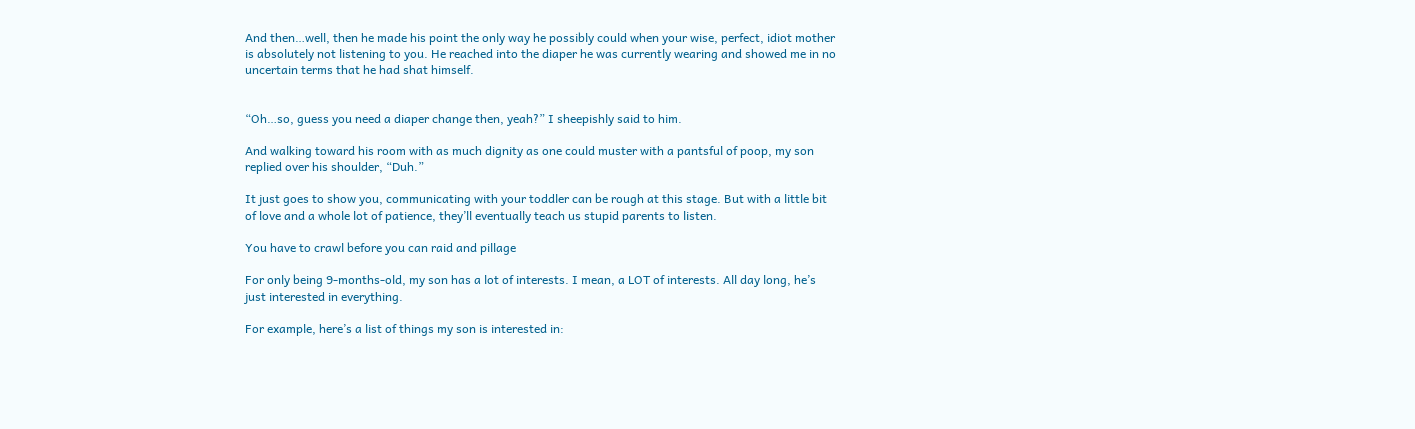And then…well, then he made his point the only way he possibly could when your wise, perfect, idiot mother is absolutely not listening to you. He reached into the diaper he was currently wearing and showed me in no uncertain terms that he had shat himself.


“Oh…so, guess you need a diaper change then, yeah?” I sheepishly said to him.

And walking toward his room with as much dignity as one could muster with a pantsful of poop, my son replied over his shoulder, “Duh.”

It just goes to show you, communicating with your toddler can be rough at this stage. But with a little bit of love and a whole lot of patience, they’ll eventually teach us stupid parents to listen.

You have to crawl before you can raid and pillage

For only being 9-months-old, my son has a lot of interests. I mean, a LOT of interests. All day long, he’s just interested in everything.

For example, here’s a list of things my son is interested in: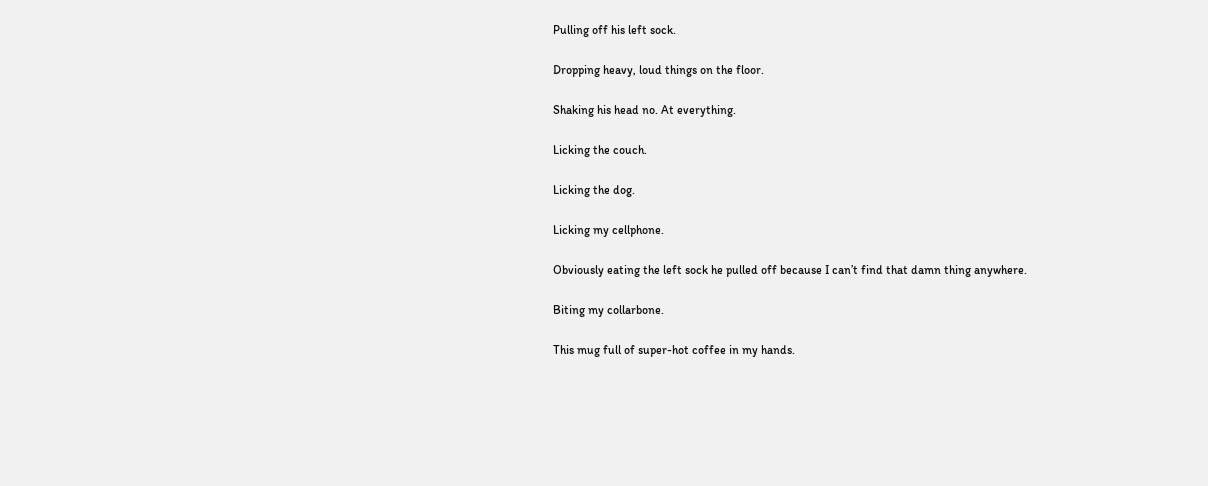Pulling off his left sock.

Dropping heavy, loud things on the floor.

Shaking his head no. At everything.

Licking the couch.

Licking the dog.

Licking my cellphone.

Obviously eating the left sock he pulled off because I can’t find that damn thing anywhere.

Biting my collarbone.

This mug full of super-hot coffee in my hands.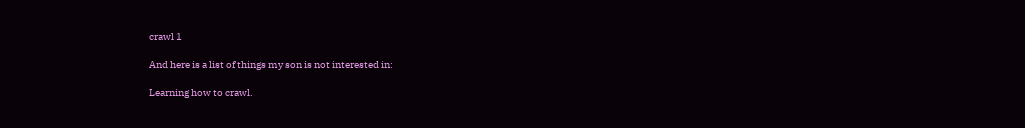crawl 1

And here is a list of things my son is not interested in:

Learning how to crawl.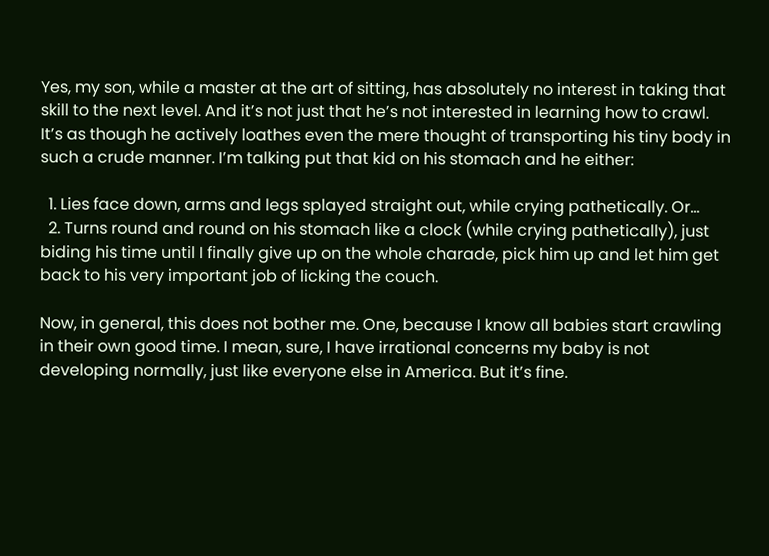Yes, my son, while a master at the art of sitting, has absolutely no interest in taking that skill to the next level. And it’s not just that he’s not interested in learning how to crawl. It’s as though he actively loathes even the mere thought of transporting his tiny body in such a crude manner. I’m talking put that kid on his stomach and he either:

  1. Lies face down, arms and legs splayed straight out, while crying pathetically. Or…
  2. Turns round and round on his stomach like a clock (while crying pathetically), just biding his time until I finally give up on the whole charade, pick him up and let him get back to his very important job of licking the couch.

Now, in general, this does not bother me. One, because I know all babies start crawling in their own good time. I mean, sure, I have irrational concerns my baby is not developing normally, just like everyone else in America. But it’s fine.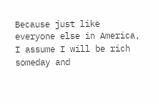Because just like everyone else in America, I assume I will be rich someday and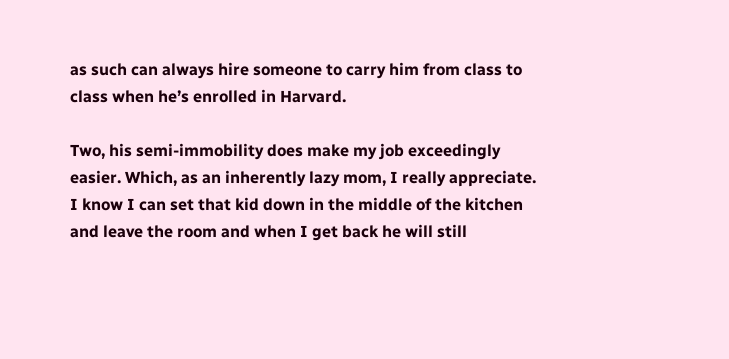as such can always hire someone to carry him from class to class when he’s enrolled in Harvard.

Two, his semi-immobility does make my job exceedingly easier. Which, as an inherently lazy mom, I really appreciate. I know I can set that kid down in the middle of the kitchen and leave the room and when I get back he will still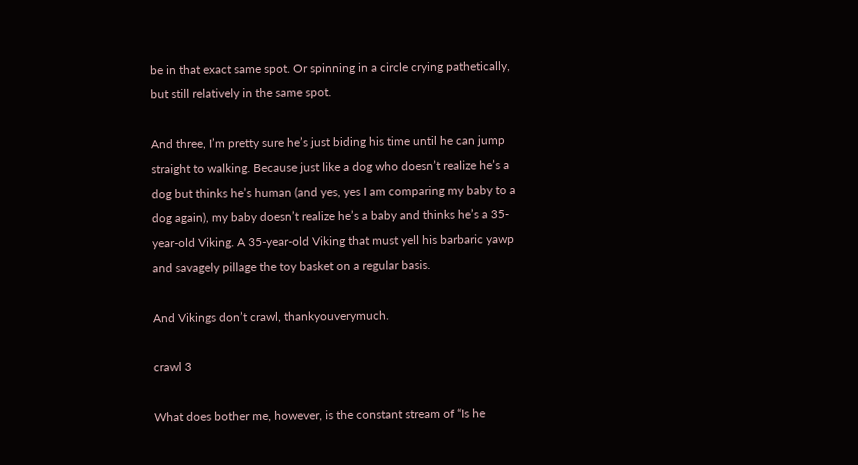be in that exact same spot. Or spinning in a circle crying pathetically, but still relatively in the same spot.

And three, I’m pretty sure he’s just biding his time until he can jump straight to walking. Because just like a dog who doesn’t realize he’s a dog but thinks he’s human (and yes, yes I am comparing my baby to a dog again), my baby doesn’t realize he’s a baby and thinks he’s a 35-year-old Viking. A 35-year-old Viking that must yell his barbaric yawp and savagely pillage the toy basket on a regular basis.

And Vikings don’t crawl, thankyouverymuch.

crawl 3

What does bother me, however, is the constant stream of “Is he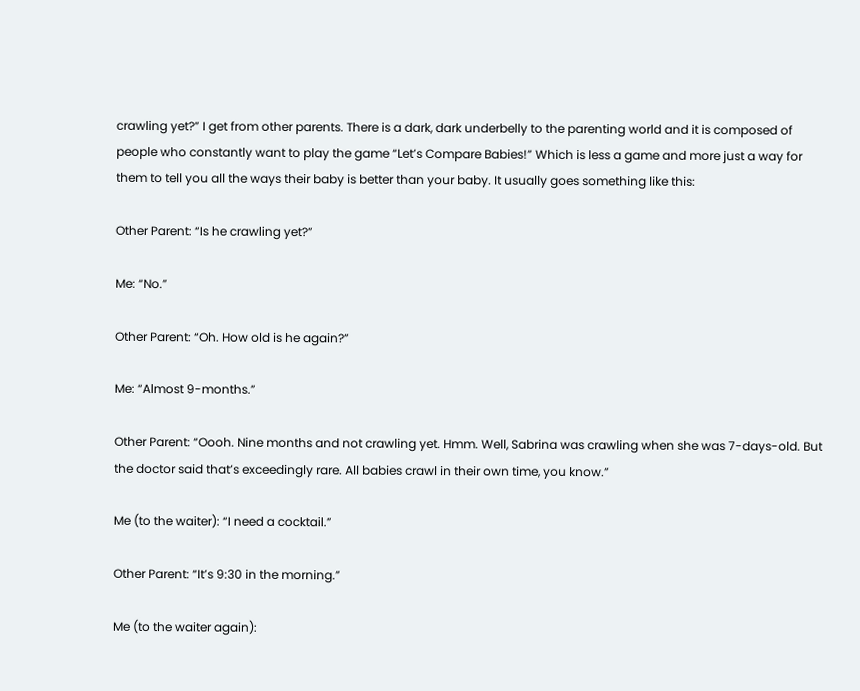crawling yet?” I get from other parents. There is a dark, dark underbelly to the parenting world and it is composed of people who constantly want to play the game “Let’s Compare Babies!” Which is less a game and more just a way for them to tell you all the ways their baby is better than your baby. It usually goes something like this:

Other Parent: “Is he crawling yet?”

Me: “No.”

Other Parent: “Oh. How old is he again?”

Me: “Almost 9-months.”

Other Parent: “Oooh. Nine months and not crawling yet. Hmm. Well, Sabrina was crawling when she was 7-days-old. But the doctor said that’s exceedingly rare. All babies crawl in their own time, you know.”

Me (to the waiter): “I need a cocktail.”

Other Parent: “It’s 9:30 in the morning.”

Me (to the waiter again):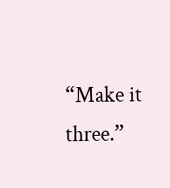“Make it three.”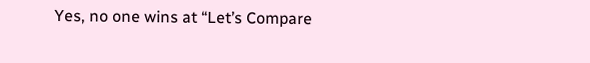Yes, no one wins at “Let’s Compare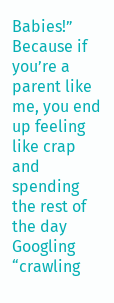Babies!” Because if you’re a parent like me, you end up feeling like crap and spending the rest of the day Googling “crawling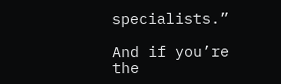specialists.”

And if you’re the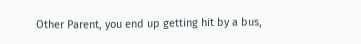Other Parent, you end up getting hit by a bus,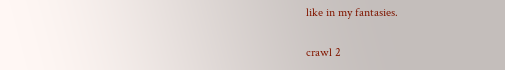like in my fantasies.

crawl 2